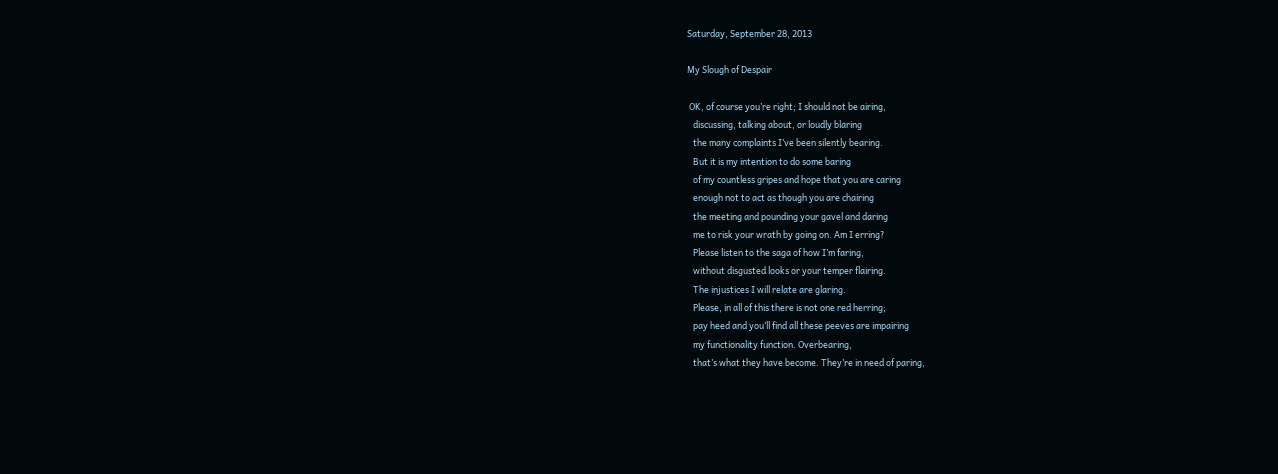Saturday, September 28, 2013

My Slough of Despair

 OK, of course you’re right; I should not be airing,
   discussing, talking about, or loudly blaring
   the many complaints I’ve been silently bearing.
   But it is my intention to do some baring
   of my countless gripes and hope that you are caring
   enough not to act as though you are chairing
   the meeting and pounding your gavel and daring
   me to risk your wrath by going on. Am I erring?
   Please listen to the saga of how I’m faring,
   without disgusted looks or your temper flairing.
   The injustices I will relate are glaring.
   Please, in all of this there is not one red herring;
   pay heed and you’ll find all these peeves are impairing
   my functionality function. Overbearing,
   that’s what they have become. They’re in need of paring,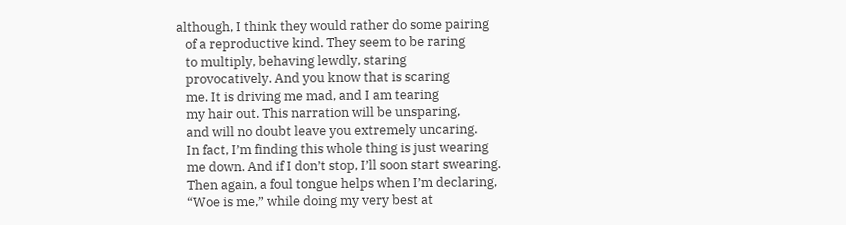although, I think they would rather do some pairing
   of a reproductive kind. They seem to be raring
   to multiply, behaving lewdly, staring
   provocatively. And you know that is scaring
   me. It is driving me mad, and I am tearing
   my hair out. This narration will be unsparing,
   and will no doubt leave you extremely uncaring.
   In fact, I’m finding this whole thing is just wearing
   me down. And if I don’t stop, I’ll soon start swearing.
   Then again, a foul tongue helps when I’m declaring,
   “Woe is me,” while doing my very best at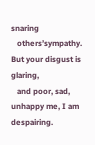snaring
   others’sympathy. But your disgust is glaring,
   and poor, sad, unhappy me, I am despairing.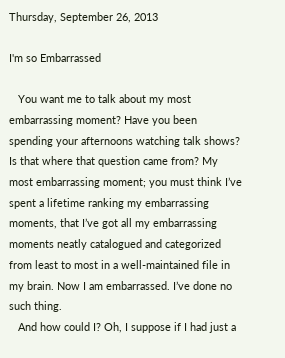Thursday, September 26, 2013

I'm so Embarrassed

   You want me to talk about my most embarrassing moment? Have you been spending your afternoons watching talk shows? Is that where that question came from? My most embarrassing moment; you must think I’ve spent a lifetime ranking my embarrassing moments, that I’ve got all my embarrassing moments neatly catalogued and categorized from least to most in a well-maintained file in my brain. Now I am embarrassed. I’ve done no such thing.
   And how could I? Oh, I suppose if I had just a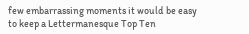few embarrassing moments it would be easy to keep a Lettermanesque Top Ten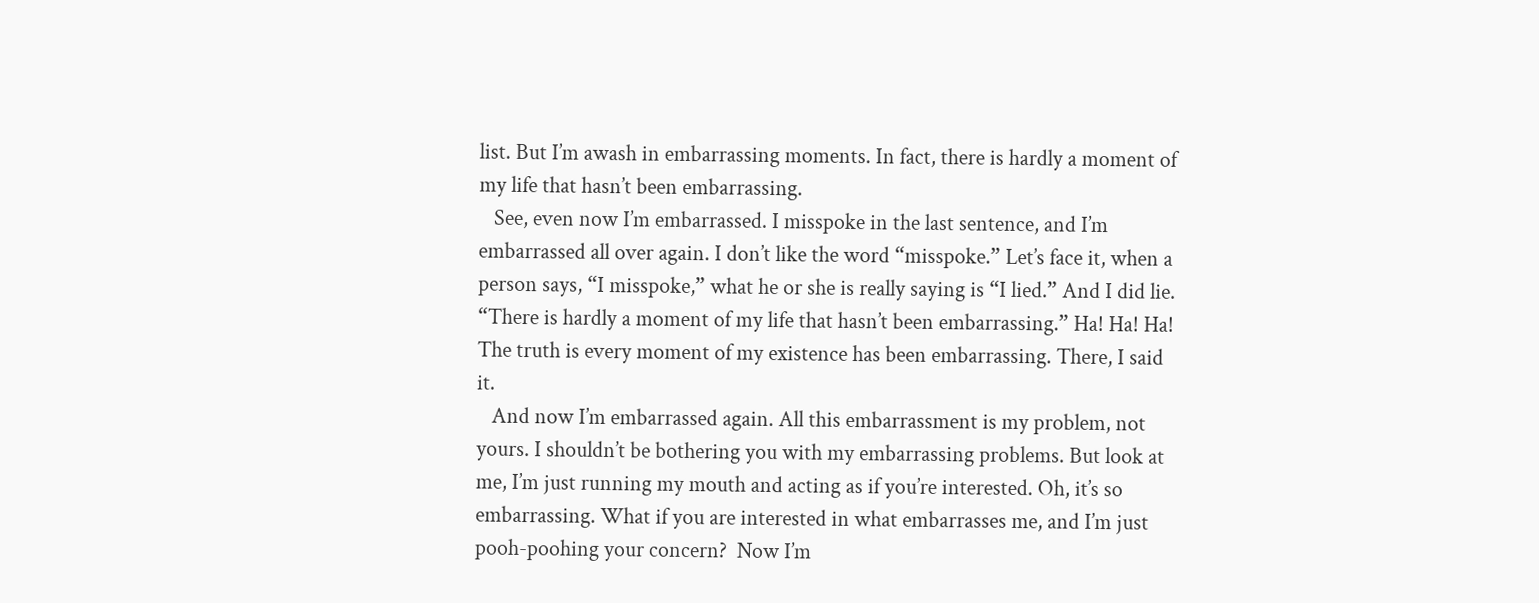list. But I’m awash in embarrassing moments. In fact, there is hardly a moment of my life that hasn’t been embarrassing.
   See, even now I’m embarrassed. I misspoke in the last sentence, and I’m embarrassed all over again. I don’t like the word “misspoke.” Let’s face it, when a person says, “I misspoke,” what he or she is really saying is “I lied.” And I did lie. “There is hardly a moment of my life that hasn’t been embarrassing.” Ha! Ha! Ha! The truth is every moment of my existence has been embarrassing. There, I said it.
   And now I’m embarrassed again. All this embarrassment is my problem, not yours. I shouldn’t be bothering you with my embarrassing problems. But look at me, I’m just running my mouth and acting as if you’re interested. Oh, it’s so embarrassing. What if you are interested in what embarrasses me, and I’m just pooh-poohing your concern?  Now I’m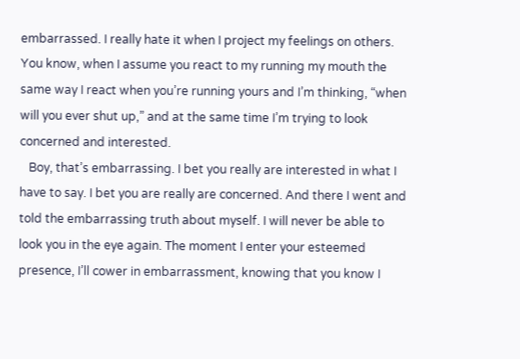embarrassed. I really hate it when I project my feelings on others. You know, when I assume you react to my running my mouth the same way I react when you’re running yours and I’m thinking, “when will you ever shut up,” and at the same time I’m trying to look concerned and interested.
   Boy, that’s embarrassing. I bet you really are interested in what I have to say. I bet you are really are concerned. And there I went and told the embarrassing truth about myself. I will never be able to look you in the eye again. The moment I enter your esteemed presence, I’ll cower in embarrassment, knowing that you know I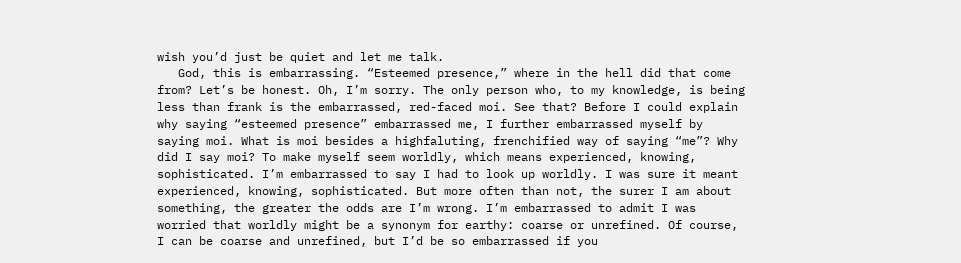wish you’d just be quiet and let me talk.
   God, this is embarrassing. “Esteemed presence,” where in the hell did that come from? Let’s be honest. Oh, I’m sorry. The only person who, to my knowledge, is being less than frank is the embarrassed, red-faced moi. See that? Before I could explain why saying “esteemed presence” embarrassed me, I further embarrassed myself by saying moi. What is moi besides a highfaluting, frenchified way of saying “me”? Why did I say moi? To make myself seem worldly, which means experienced, knowing, sophisticated. I’m embarrassed to say I had to look up worldly. I was sure it meant experienced, knowing, sophisticated. But more often than not, the surer I am about something, the greater the odds are I’m wrong. I’m embarrassed to admit I was worried that worldly might be a synonym for earthy: coarse or unrefined. Of course, I can be coarse and unrefined, but I’d be so embarrassed if you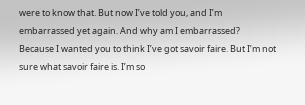were to know that. But now I’ve told you, and I’m embarrassed yet again. And why am I embarrassed? Because I wanted you to think I’ve got savoir faire. But I’m not sure what savoir faire is. I’m so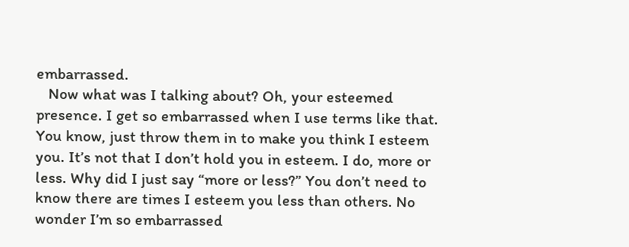embarrassed.
   Now what was I talking about? Oh, your esteemed presence. I get so embarrassed when I use terms like that. You know, just throw them in to make you think I esteem you. It’s not that I don’t hold you in esteem. I do, more or less. Why did I just say “more or less?” You don’t need to know there are times I esteem you less than others. No wonder I’m so embarrassed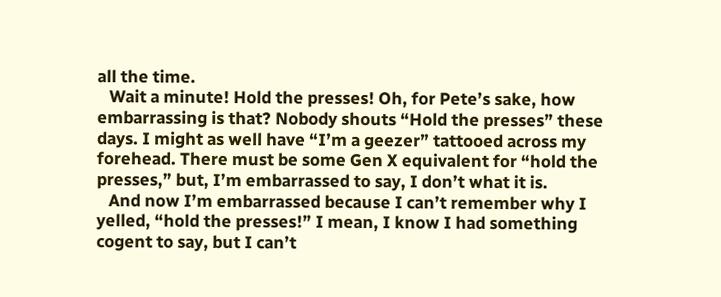all the time.
   Wait a minute! Hold the presses! Oh, for Pete’s sake, how embarrassing is that? Nobody shouts “Hold the presses” these days. I might as well have “I’m a geezer” tattooed across my forehead. There must be some Gen X equivalent for “hold the presses,” but, I’m embarrassed to say, I don’t what it is.
   And now I’m embarrassed because I can’t remember why I yelled, “hold the presses!” I mean, I know I had something cogent to say, but I can’t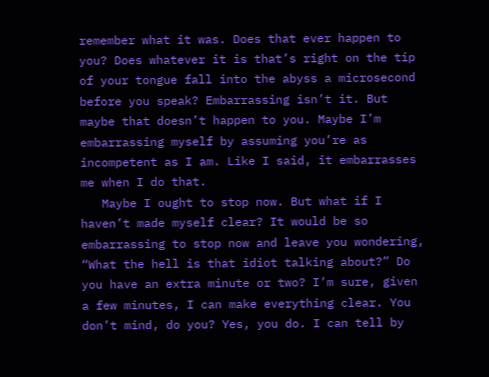remember what it was. Does that ever happen to you? Does whatever it is that’s right on the tip of your tongue fall into the abyss a microsecond before you speak? Embarrassing isn’t it. But maybe that doesn’t happen to you. Maybe I’m embarrassing myself by assuming you’re as incompetent as I am. Like I said, it embarrasses me when I do that.
   Maybe I ought to stop now. But what if I haven’t made myself clear? It would be so embarrassing to stop now and leave you wondering, “What the hell is that idiot talking about?” Do you have an extra minute or two? I’m sure, given a few minutes, I can make everything clear. You don’t mind, do you? Yes, you do. I can tell by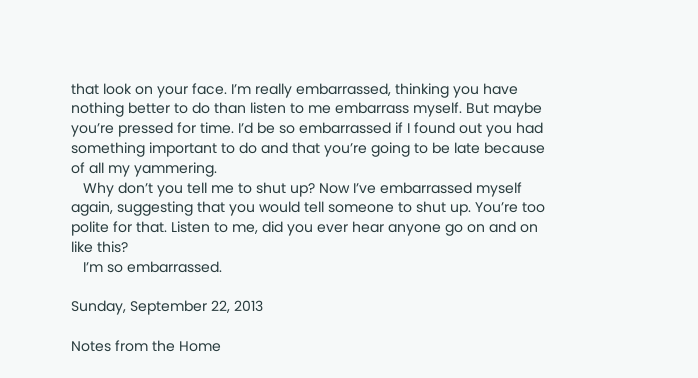that look on your face. I’m really embarrassed, thinking you have nothing better to do than listen to me embarrass myself. But maybe you’re pressed for time. I’d be so embarrassed if I found out you had something important to do and that you’re going to be late because of all my yammering.
   Why don’t you tell me to shut up? Now I’ve embarrassed myself again, suggesting that you would tell someone to shut up. You’re too polite for that. Listen to me, did you ever hear anyone go on and on like this?
   I’m so embarrassed.

Sunday, September 22, 2013

Notes from the Home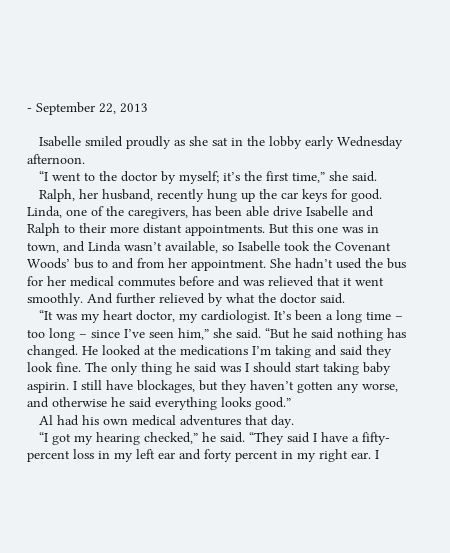- September 22, 2013

   Isabelle smiled proudly as she sat in the lobby early Wednesday afternoon.
   “I went to the doctor by myself; it’s the first time,” she said.
   Ralph, her husband, recently hung up the car keys for good. Linda, one of the caregivers, has been able drive Isabelle and Ralph to their more distant appointments. But this one was in town, and Linda wasn’t available, so Isabelle took the Covenant Woods’ bus to and from her appointment. She hadn’t used the bus for her medical commutes before and was relieved that it went smoothly. And further relieved by what the doctor said.
   “It was my heart doctor, my cardiologist. It’s been a long time – too long – since I’ve seen him,” she said. “But he said nothing has changed. He looked at the medications I’m taking and said they look fine. The only thing he said was I should start taking baby aspirin. I still have blockages, but they haven’t gotten any worse, and otherwise he said everything looks good.”
   Al had his own medical adventures that day.
   “I got my hearing checked,” he said. “They said I have a fifty-percent loss in my left ear and forty percent in my right ear. I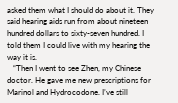asked them what I should do about it. They said hearing aids run from about nineteen hundred dollars to sixty-seven hundred. I told them I could live with my hearing the way it is.
   “Then I went to see Zhen, my Chinese doctor. He gave me new prescriptions for Marinol and Hydrocodone. I’ve still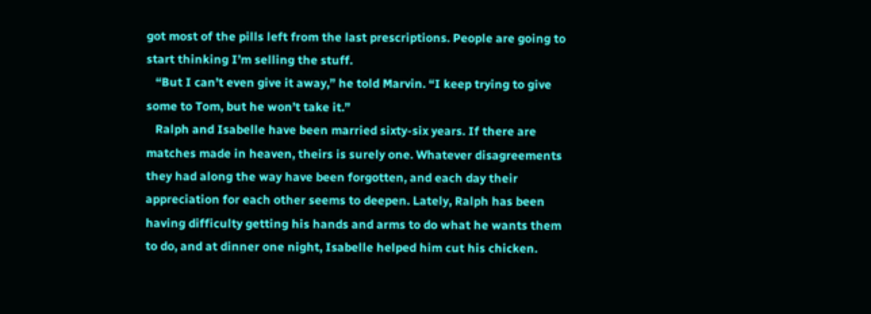got most of the pills left from the last prescriptions. People are going to start thinking I’m selling the stuff.
   “But I can’t even give it away,” he told Marvin. “I keep trying to give some to Tom, but he won’t take it.”
   Ralph and Isabelle have been married sixty-six years. If there are matches made in heaven, theirs is surely one. Whatever disagreements they had along the way have been forgotten, and each day their appreciation for each other seems to deepen. Lately, Ralph has been having difficulty getting his hands and arms to do what he wants them to do, and at dinner one night, Isabelle helped him cut his chicken.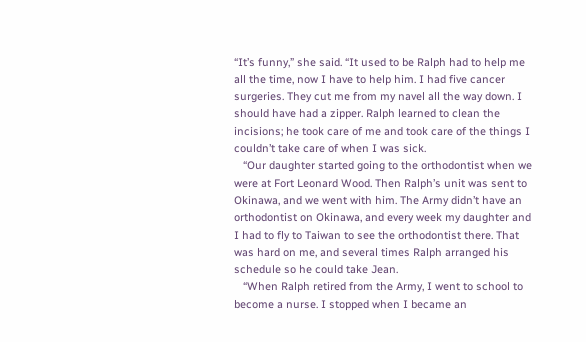“It’s funny,” she said. “It used to be Ralph had to help me all the time, now I have to help him. I had five cancer surgeries. They cut me from my navel all the way down. I should have had a zipper. Ralph learned to clean the incisions; he took care of me and took care of the things I couldn’t take care of when I was sick.
   “Our daughter started going to the orthodontist when we were at Fort Leonard Wood. Then Ralph’s unit was sent to Okinawa, and we went with him. The Army didn’t have an orthodontist on Okinawa, and every week my daughter and I had to fly to Taiwan to see the orthodontist there. That was hard on me, and several times Ralph arranged his schedule so he could take Jean.
   “When Ralph retired from the Army, I went to school to become a nurse. I stopped when I became an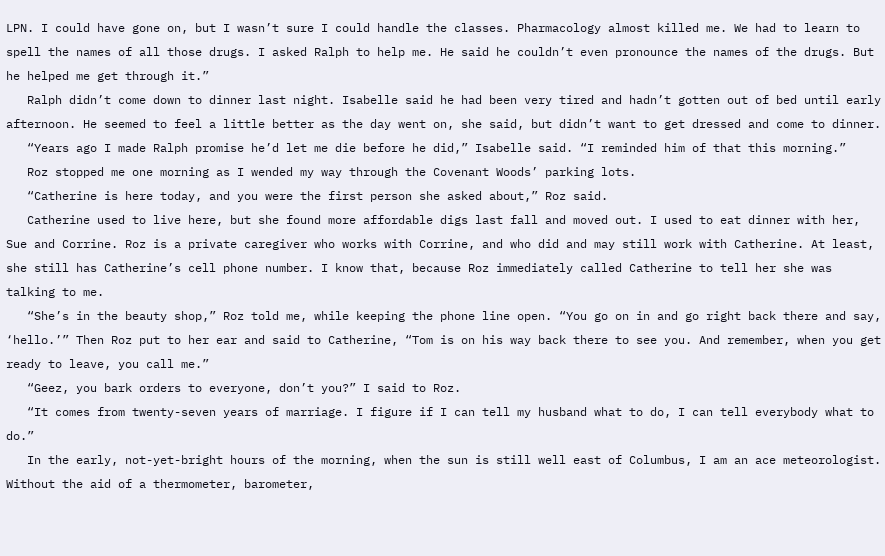LPN. I could have gone on, but I wasn’t sure I could handle the classes. Pharmacology almost killed me. We had to learn to spell the names of all those drugs. I asked Ralph to help me. He said he couldn’t even pronounce the names of the drugs. But he helped me get through it.”
   Ralph didn’t come down to dinner last night. Isabelle said he had been very tired and hadn’t gotten out of bed until early afternoon. He seemed to feel a little better as the day went on, she said, but didn’t want to get dressed and come to dinner.
   “Years ago I made Ralph promise he’d let me die before he did,” Isabelle said. “I reminded him of that this morning.”
   Roz stopped me one morning as I wended my way through the Covenant Woods’ parking lots.
   “Catherine is here today, and you were the first person she asked about,” Roz said.
   Catherine used to live here, but she found more affordable digs last fall and moved out. I used to eat dinner with her, Sue and Corrine. Roz is a private caregiver who works with Corrine, and who did and may still work with Catherine. At least, she still has Catherine’s cell phone number. I know that, because Roz immediately called Catherine to tell her she was talking to me.
   “She’s in the beauty shop,” Roz told me, while keeping the phone line open. “You go on in and go right back there and say, ‘hello.’” Then Roz put to her ear and said to Catherine, “Tom is on his way back there to see you. And remember, when you get ready to leave, you call me.”
   “Geez, you bark orders to everyone, don’t you?” I said to Roz.
   “It comes from twenty-seven years of marriage. I figure if I can tell my husband what to do, I can tell everybody what to do.”
   In the early, not-yet-bright hours of the morning, when the sun is still well east of Columbus, I am an ace meteorologist. Without the aid of a thermometer, barometer,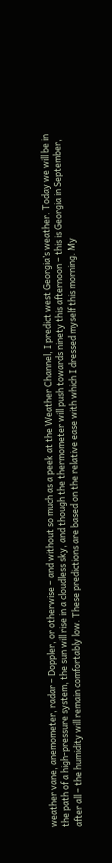weather vane, anemometer, radar – Doppler, or otherwise – and without so much as a peek at the Weather Channel, I predict west Georgia’s weather. Today we will be in the path of a high-pressure system, the sun will rise in a cloudless sky, and though the thermometer will push towards ninety this afternoon – this is Georgia in September, after all – the humidity will remain comfortably low. These predictions are based on the relative ease with which I dressed myself this morning. My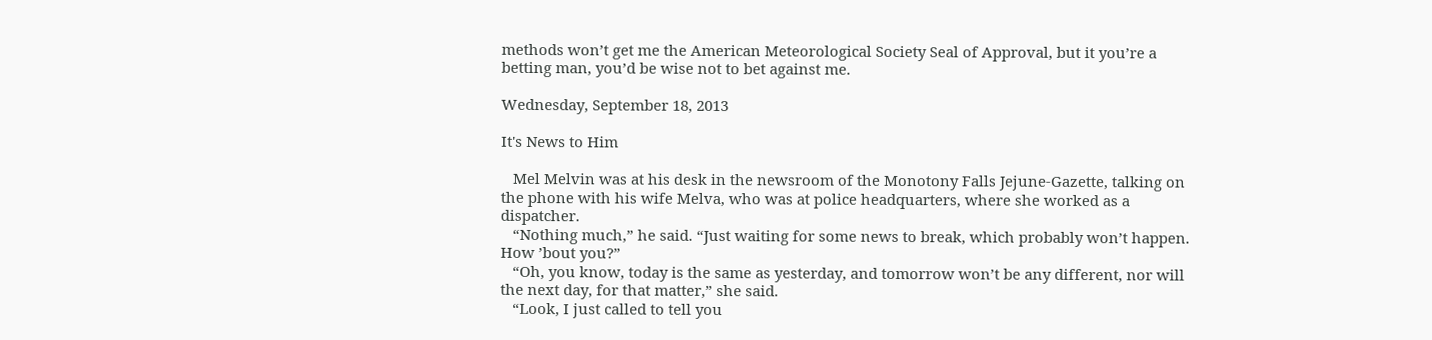methods won’t get me the American Meteorological Society Seal of Approval, but it you’re a betting man, you’d be wise not to bet against me.

Wednesday, September 18, 2013

It's News to Him

   Mel Melvin was at his desk in the newsroom of the Monotony Falls Jejune-Gazette, talking on the phone with his wife Melva, who was at police headquarters, where she worked as a dispatcher.
   “Nothing much,” he said. “Just waiting for some news to break, which probably won’t happen. How ’bout you?”
   “Oh, you know, today is the same as yesterday, and tomorrow won’t be any different, nor will the next day, for that matter,” she said.
   “Look, I just called to tell you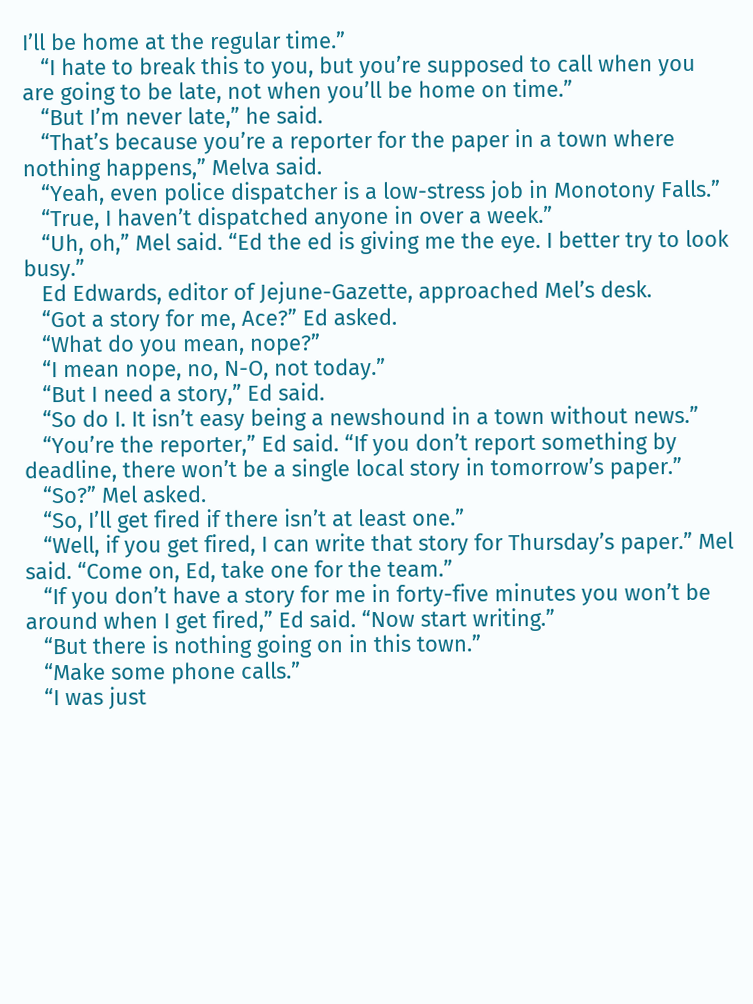I’ll be home at the regular time.”
   “I hate to break this to you, but you’re supposed to call when you are going to be late, not when you’ll be home on time.”
   “But I’m never late,” he said.
   “That’s because you’re a reporter for the paper in a town where nothing happens,” Melva said.
   “Yeah, even police dispatcher is a low-stress job in Monotony Falls.”
   “True, I haven’t dispatched anyone in over a week.”
   “Uh, oh,” Mel said. “Ed the ed is giving me the eye. I better try to look busy.”
   Ed Edwards, editor of Jejune-Gazette, approached Mel’s desk.
   “Got a story for me, Ace?” Ed asked.
   “What do you mean, nope?”
   “I mean nope, no, N-O, not today.”
   “But I need a story,” Ed said.
   “So do I. It isn’t easy being a newshound in a town without news.”
   “You’re the reporter,” Ed said. “If you don’t report something by deadline, there won’t be a single local story in tomorrow’s paper.”
   “So?” Mel asked.
   “So, I’ll get fired if there isn’t at least one.”
   “Well, if you get fired, I can write that story for Thursday’s paper.” Mel said. “Come on, Ed, take one for the team.”
   “If you don’t have a story for me in forty-five minutes you won’t be around when I get fired,” Ed said. “Now start writing.”
   “But there is nothing going on in this town.”
   “Make some phone calls.”
   “I was just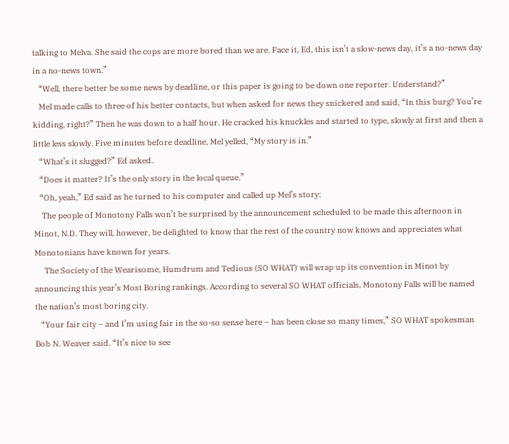talking to Melva. She said the cops are more bored than we are. Face it, Ed, this isn’t a slow-news day, it’s a no-news day in a no-news town.”
   “Well, there better be some news by deadline, or this paper is going to be down one reporter. Understand?”
   Mel made calls to three of his better contacts, but when asked for news they snickered and said, “In this burg? You’re kidding, right?” Then he was down to a half hour. He cracked his knuckles and started to type, slowly at first and then a little less slowly. Five minutes before deadline, Mel yelled, “My story is in.”
   “What’s it slugged?” Ed asked.
   “Does it matter? It’s the only story in the local queue.”
   “Oh, yeah,” Ed said as he turned to his computer and called up Mel’s story:
    The people of Monotony Falls won’t be surprised by the announcement scheduled to be made this afternoon in Minot, N.D. They will, however, be delighted to know that the rest of the country now knows and appreciates what Monotonians have known for years.
     The Society of the Wearisome, Humdrum and Tedious (SO WHAT) will wrap up its convention in Minot by announcing this year’s Most Boring rankings. According to several SO WHAT officials, Monotony Falls will be named the nation’s most boring city.
   “Your fair city – and I’m using fair in the so-so sense here – has been close so many times,” SO WHAT spokesman Bob N. Weaver said. “It’s nice to see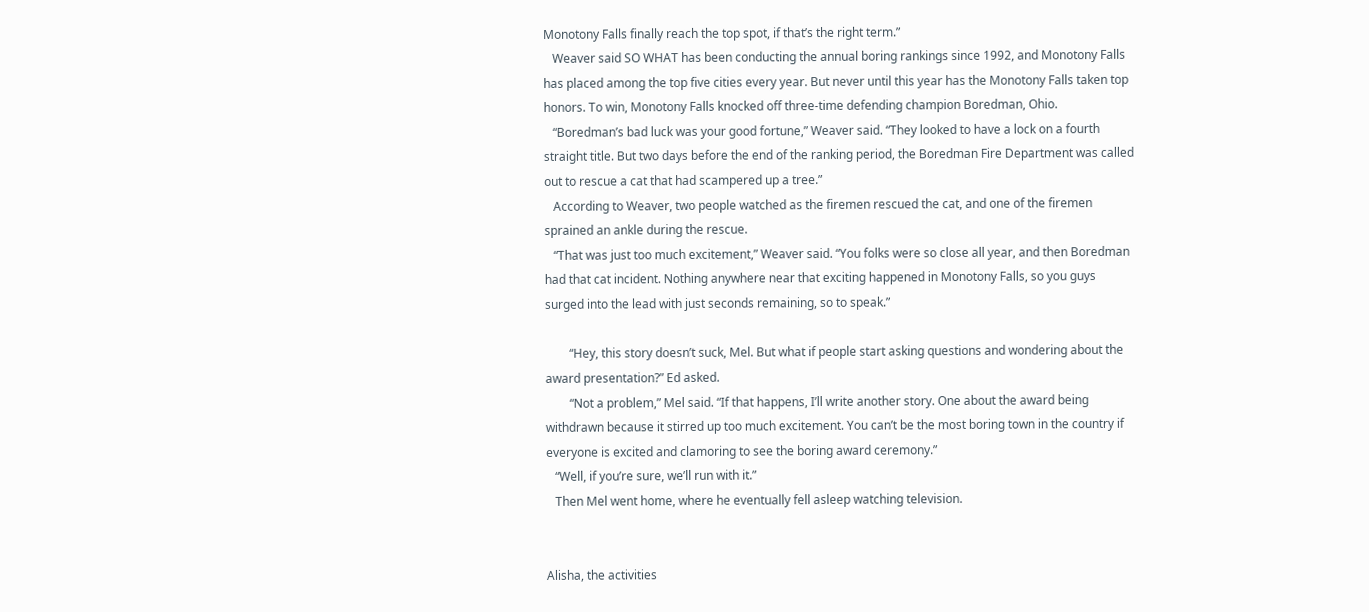Monotony Falls finally reach the top spot, if that’s the right term.”
   Weaver said SO WHAT has been conducting the annual boring rankings since 1992, and Monotony Falls has placed among the top five cities every year. But never until this year has the Monotony Falls taken top honors. To win, Monotony Falls knocked off three-time defending champion Boredman, Ohio.
   “Boredman’s bad luck was your good fortune,” Weaver said. “They looked to have a lock on a fourth straight title. But two days before the end of the ranking period, the Boredman Fire Department was called out to rescue a cat that had scampered up a tree.”
   According to Weaver, two people watched as the firemen rescued the cat, and one of the firemen sprained an ankle during the rescue.
   “That was just too much excitement,” Weaver said. “You folks were so close all year, and then Boredman had that cat incident. Nothing anywhere near that exciting happened in Monotony Falls, so you guys surged into the lead with just seconds remaining, so to speak.”

        “Hey, this story doesn’t suck, Mel. But what if people start asking questions and wondering about the award presentation?” Ed asked.
        “Not a problem,” Mel said. “If that happens, I’ll write another story. One about the award being withdrawn because it stirred up too much excitement. You can’t be the most boring town in the country if everyone is excited and clamoring to see the boring award ceremony.”
   “Well, if you’re sure, we’ll run with it.”
   Then Mel went home, where he eventually fell asleep watching television.


Alisha, the activities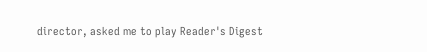director, asked me to play Reader's Digest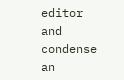editor and condense an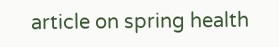article on spring health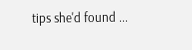tips she'd found ...